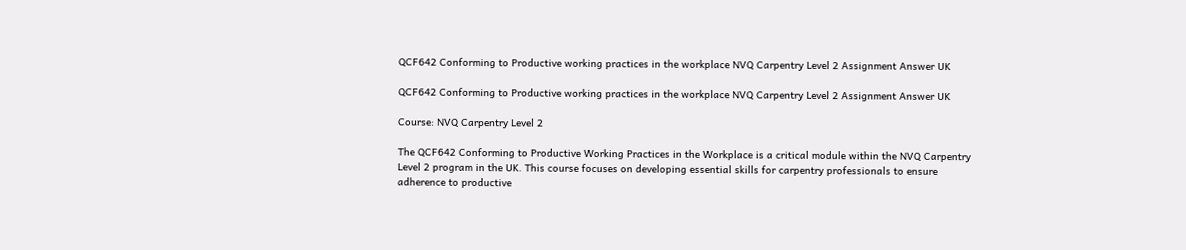QCF642 Conforming to Productive working practices in the workplace NVQ Carpentry Level 2 Assignment Answer UK

QCF642 Conforming to Productive working practices in the workplace NVQ Carpentry Level 2 Assignment Answer UK

Course: NVQ Carpentry Level 2

The QCF642 Conforming to Productive Working Practices in the Workplace is a critical module within the NVQ Carpentry Level 2 program in the UK. This course focuses on developing essential skills for carpentry professionals to ensure adherence to productive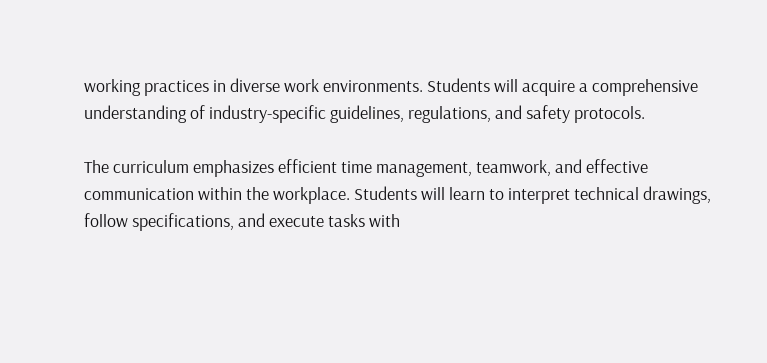working practices in diverse work environments. Students will acquire a comprehensive understanding of industry-specific guidelines, regulations, and safety protocols.

The curriculum emphasizes efficient time management, teamwork, and effective communication within the workplace. Students will learn to interpret technical drawings, follow specifications, and execute tasks with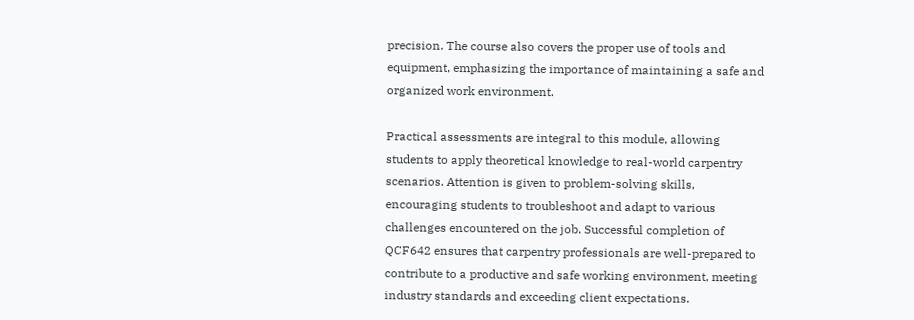precision. The course also covers the proper use of tools and equipment, emphasizing the importance of maintaining a safe and organized work environment.

Practical assessments are integral to this module, allowing students to apply theoretical knowledge to real-world carpentry scenarios. Attention is given to problem-solving skills, encouraging students to troubleshoot and adapt to various challenges encountered on the job. Successful completion of QCF642 ensures that carpentry professionals are well-prepared to contribute to a productive and safe working environment, meeting industry standards and exceeding client expectations.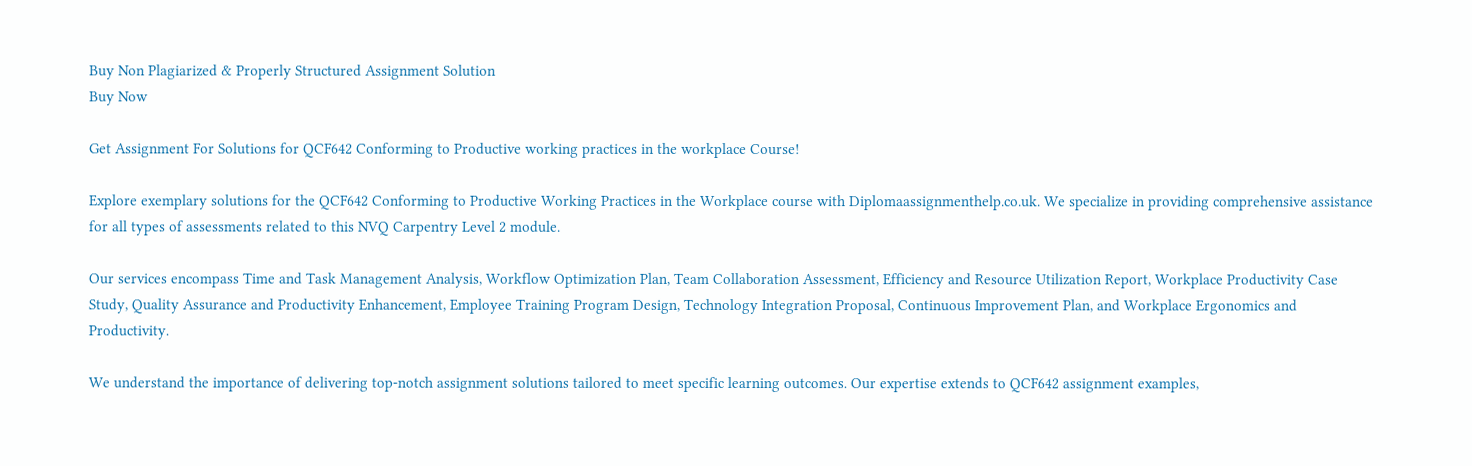Buy Non Plagiarized & Properly Structured Assignment Solution
Buy Now

Get Assignment For Solutions for QCF642 Conforming to Productive working practices in the workplace Course!

Explore exemplary solutions for the QCF642 Conforming to Productive Working Practices in the Workplace course with Diplomaassignmenthelp.co.uk. We specialize in providing comprehensive assistance for all types of assessments related to this NVQ Carpentry Level 2 module.

Our services encompass Time and Task Management Analysis, Workflow Optimization Plan, Team Collaboration Assessment, Efficiency and Resource Utilization Report, Workplace Productivity Case Study, Quality Assurance and Productivity Enhancement, Employee Training Program Design, Technology Integration Proposal, Continuous Improvement Plan, and Workplace Ergonomics and Productivity.

We understand the importance of delivering top-notch assignment solutions tailored to meet specific learning outcomes. Our expertise extends to QCF642 assignment examples,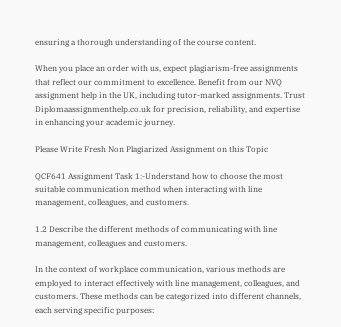ensuring a thorough understanding of the course content.

When you place an order with us, expect plagiarism-free assignments that reflect our commitment to excellence. Benefit from our NVQ assignment help in the UK, including tutor-marked assignments. Trust Diplomaassignmenthelp.co.uk for precision, reliability, and expertise in enhancing your academic journey.

Please Write Fresh Non Plagiarized Assignment on this Topic

QCF641 Assignment Task 1:-Understand how to choose the most suitable communication method when interacting with line management, colleagues, and customers.

1.2 Describe the different methods of communicating with line management, colleagues and customers.

In the context of workplace communication, various methods are employed to interact effectively with line management, colleagues, and customers. These methods can be categorized into different channels, each serving specific purposes: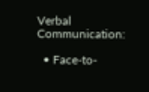Verbal Communication:

  • Face-to-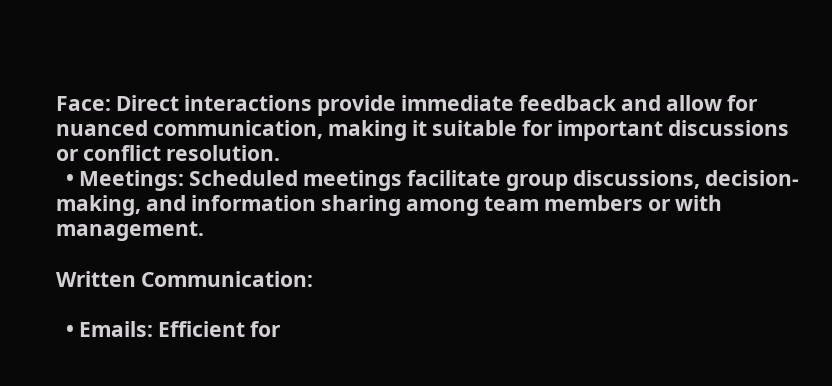Face: Direct interactions provide immediate feedback and allow for nuanced communication, making it suitable for important discussions or conflict resolution.
  • Meetings: Scheduled meetings facilitate group discussions, decision-making, and information sharing among team members or with management.

Written Communication:

  • Emails: Efficient for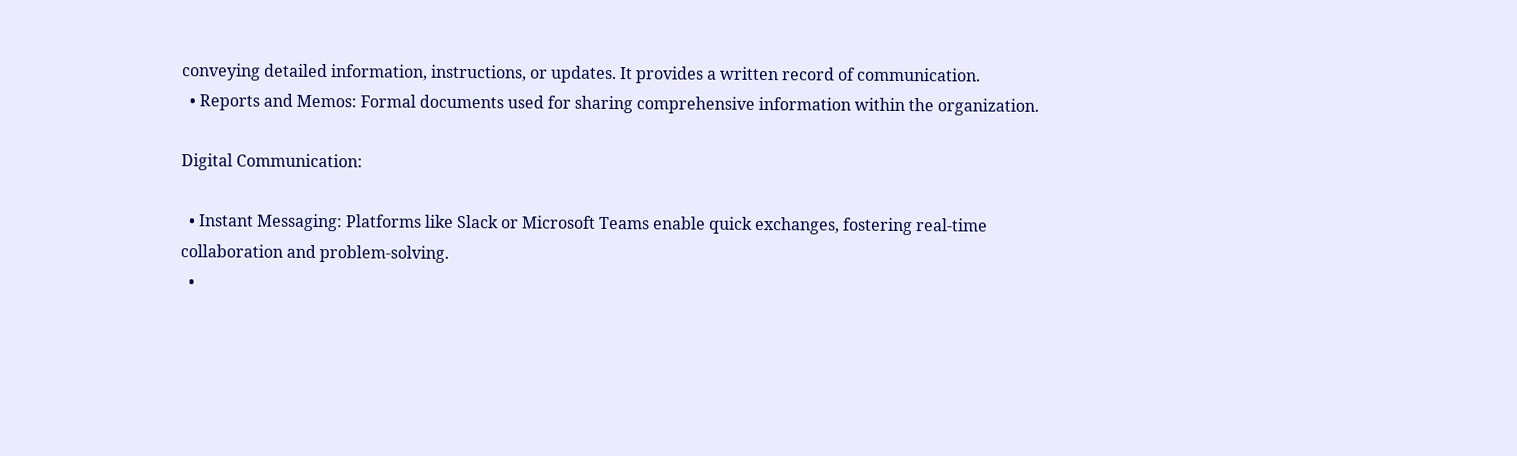conveying detailed information, instructions, or updates. It provides a written record of communication.
  • Reports and Memos: Formal documents used for sharing comprehensive information within the organization.

Digital Communication:

  • Instant Messaging: Platforms like Slack or Microsoft Teams enable quick exchanges, fostering real-time collaboration and problem-solving.
  •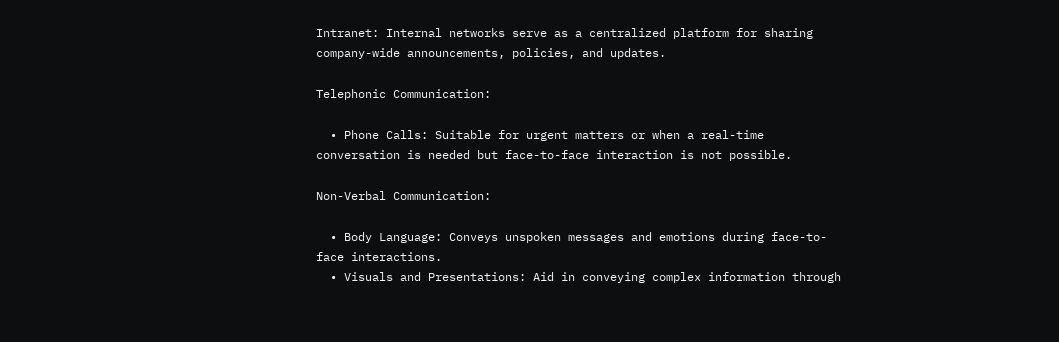Intranet: Internal networks serve as a centralized platform for sharing company-wide announcements, policies, and updates.

Telephonic Communication:

  • Phone Calls: Suitable for urgent matters or when a real-time conversation is needed but face-to-face interaction is not possible.

Non-Verbal Communication:

  • Body Language: Conveys unspoken messages and emotions during face-to-face interactions.
  • Visuals and Presentations: Aid in conveying complex information through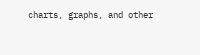charts, graphs, and other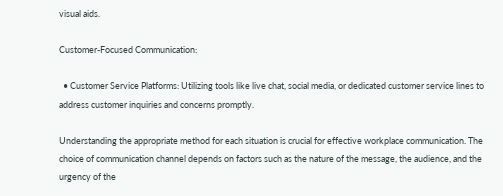visual aids.

Customer-Focused Communication:

  • Customer Service Platforms: Utilizing tools like live chat, social media, or dedicated customer service lines to address customer inquiries and concerns promptly.

Understanding the appropriate method for each situation is crucial for effective workplace communication. The choice of communication channel depends on factors such as the nature of the message, the audience, and the urgency of the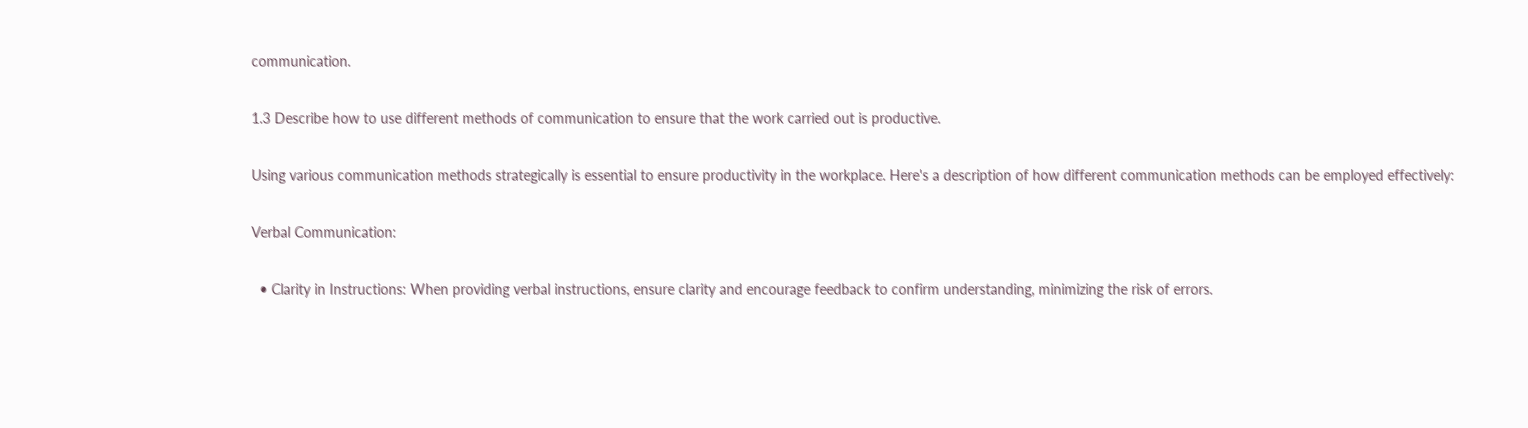communication.

1.3 Describe how to use different methods of communication to ensure that the work carried out is productive.

Using various communication methods strategically is essential to ensure productivity in the workplace. Here's a description of how different communication methods can be employed effectively:

Verbal Communication:

  • Clarity in Instructions: When providing verbal instructions, ensure clarity and encourage feedback to confirm understanding, minimizing the risk of errors.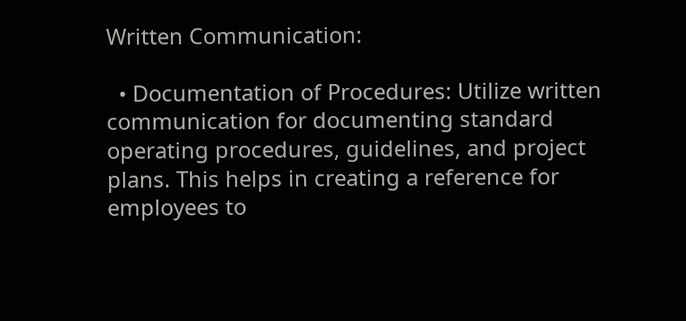Written Communication:

  • Documentation of Procedures: Utilize written communication for documenting standard operating procedures, guidelines, and project plans. This helps in creating a reference for employees to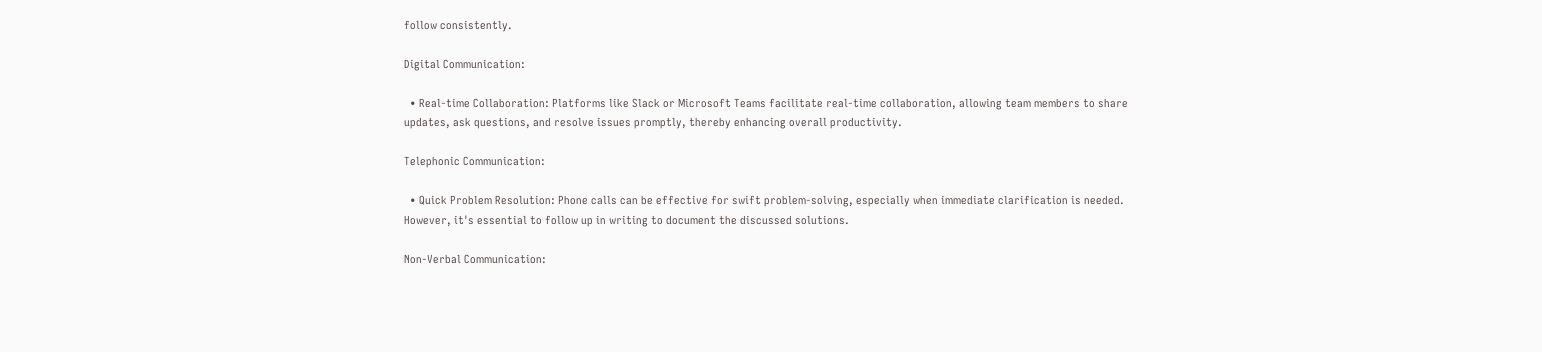follow consistently.

Digital Communication:

  • Real-time Collaboration: Platforms like Slack or Microsoft Teams facilitate real-time collaboration, allowing team members to share updates, ask questions, and resolve issues promptly, thereby enhancing overall productivity.

Telephonic Communication:

  • Quick Problem Resolution: Phone calls can be effective for swift problem-solving, especially when immediate clarification is needed. However, it's essential to follow up in writing to document the discussed solutions.

Non-Verbal Communication: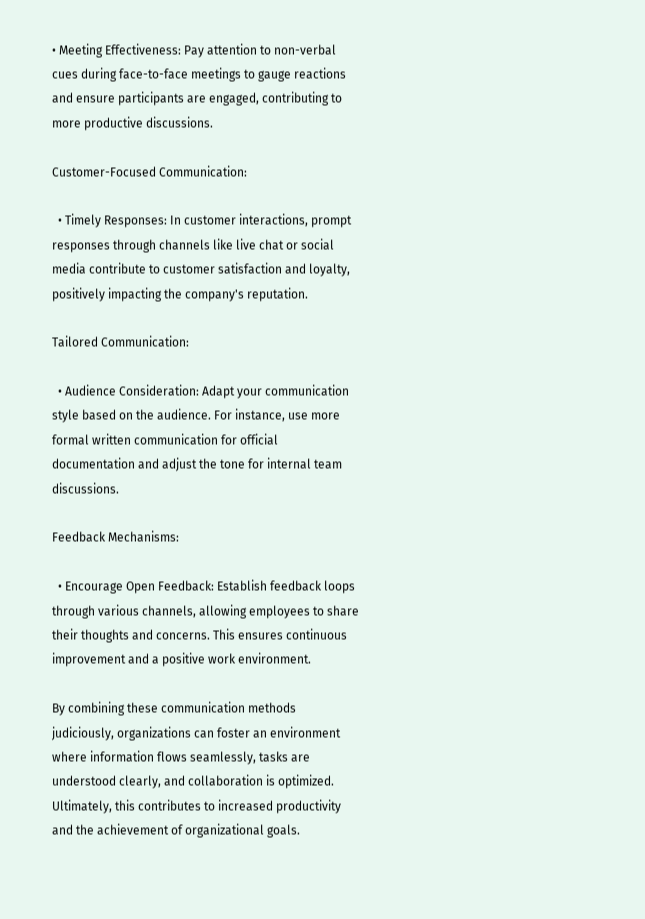• Meeting Effectiveness: Pay attention to non-verbal cues during face-to-face meetings to gauge reactions and ensure participants are engaged, contributing to more productive discussions.

Customer-Focused Communication:

  • Timely Responses: In customer interactions, prompt responses through channels like live chat or social media contribute to customer satisfaction and loyalty, positively impacting the company's reputation.

Tailored Communication:

  • Audience Consideration: Adapt your communication style based on the audience. For instance, use more formal written communication for official documentation and adjust the tone for internal team discussions.

Feedback Mechanisms:

  • Encourage Open Feedback: Establish feedback loops through various channels, allowing employees to share their thoughts and concerns. This ensures continuous improvement and a positive work environment.

By combining these communication methods judiciously, organizations can foster an environment where information flows seamlessly, tasks are understood clearly, and collaboration is optimized. Ultimately, this contributes to increased productivity and the achievement of organizational goals.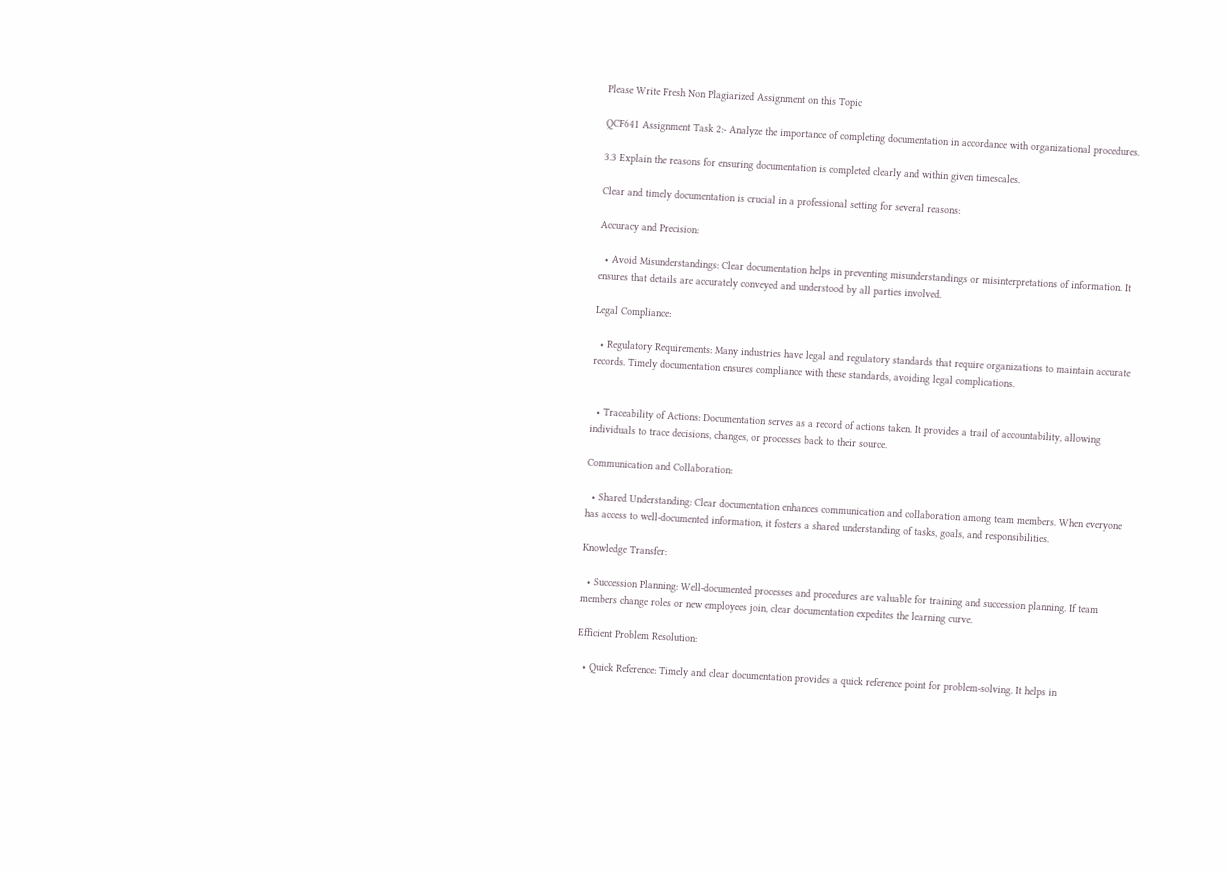Please Write Fresh Non Plagiarized Assignment on this Topic

QCF641 Assignment Task 2:- Analyze the importance of completing documentation in accordance with organizational procedures.

3.3 Explain the reasons for ensuring documentation is completed clearly and within given timescales.

Clear and timely documentation is crucial in a professional setting for several reasons:

Accuracy and Precision:

  • Avoid Misunderstandings: Clear documentation helps in preventing misunderstandings or misinterpretations of information. It ensures that details are accurately conveyed and understood by all parties involved.

Legal Compliance:

  • Regulatory Requirements: Many industries have legal and regulatory standards that require organizations to maintain accurate records. Timely documentation ensures compliance with these standards, avoiding legal complications.


  • Traceability of Actions: Documentation serves as a record of actions taken. It provides a trail of accountability, allowing individuals to trace decisions, changes, or processes back to their source.

Communication and Collaboration:

  • Shared Understanding: Clear documentation enhances communication and collaboration among team members. When everyone has access to well-documented information, it fosters a shared understanding of tasks, goals, and responsibilities.

Knowledge Transfer:

  • Succession Planning: Well-documented processes and procedures are valuable for training and succession planning. If team members change roles or new employees join, clear documentation expedites the learning curve.

Efficient Problem Resolution:

  • Quick Reference: Timely and clear documentation provides a quick reference point for problem-solving. It helps in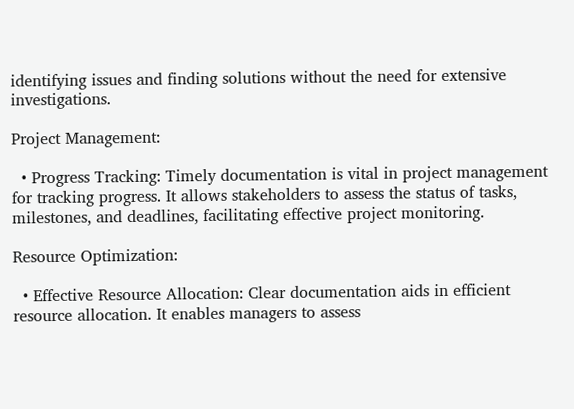identifying issues and finding solutions without the need for extensive investigations.

Project Management:

  • Progress Tracking: Timely documentation is vital in project management for tracking progress. It allows stakeholders to assess the status of tasks, milestones, and deadlines, facilitating effective project monitoring.

Resource Optimization:

  • Effective Resource Allocation: Clear documentation aids in efficient resource allocation. It enables managers to assess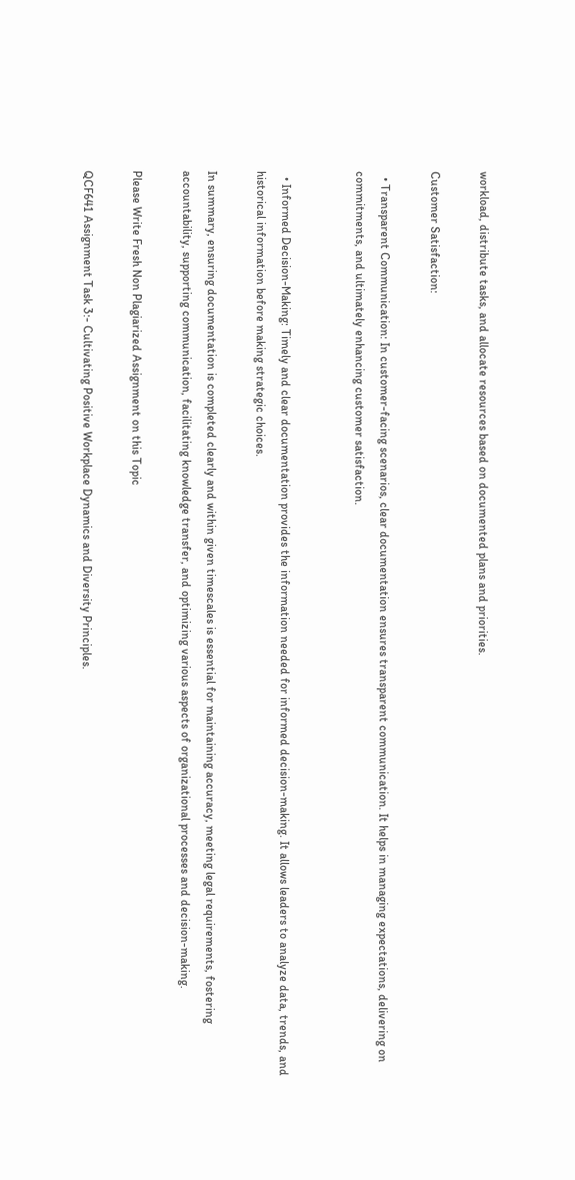workload, distribute tasks, and allocate resources based on documented plans and priorities.

Customer Satisfaction:

  • Transparent Communication: In customer-facing scenarios, clear documentation ensures transparent communication. It helps in managing expectations, delivering on commitments, and ultimately enhancing customer satisfaction.


  • Informed Decision-Making: Timely and clear documentation provides the information needed for informed decision-making. It allows leaders to analyze data, trends, and historical information before making strategic choices.

In summary, ensuring documentation is completed clearly and within given timescales is essential for maintaining accuracy, meeting legal requirements, fostering accountability, supporting communication, facilitating knowledge transfer, and optimizing various aspects of organizational processes and decision-making.

Please Write Fresh Non Plagiarized Assignment on this Topic

QCF641 Assignment Task 3:- Cultivating Positive Workplace Dynamics and Diversity Principles.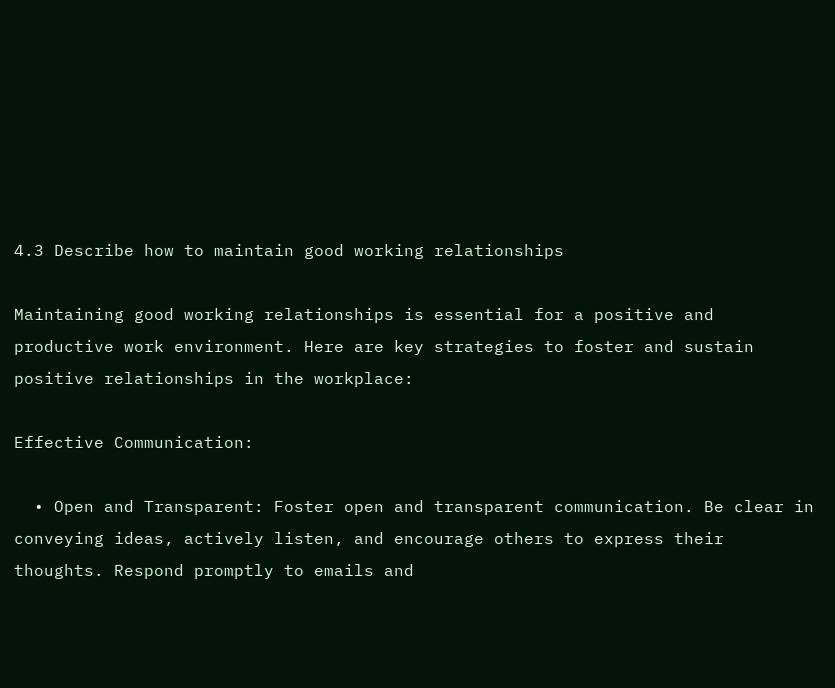4.3 Describe how to maintain good working relationships

Maintaining good working relationships is essential for a positive and productive work environment. Here are key strategies to foster and sustain positive relationships in the workplace:

Effective Communication:

  • Open and Transparent: Foster open and transparent communication. Be clear in conveying ideas, actively listen, and encourage others to express their thoughts. Respond promptly to emails and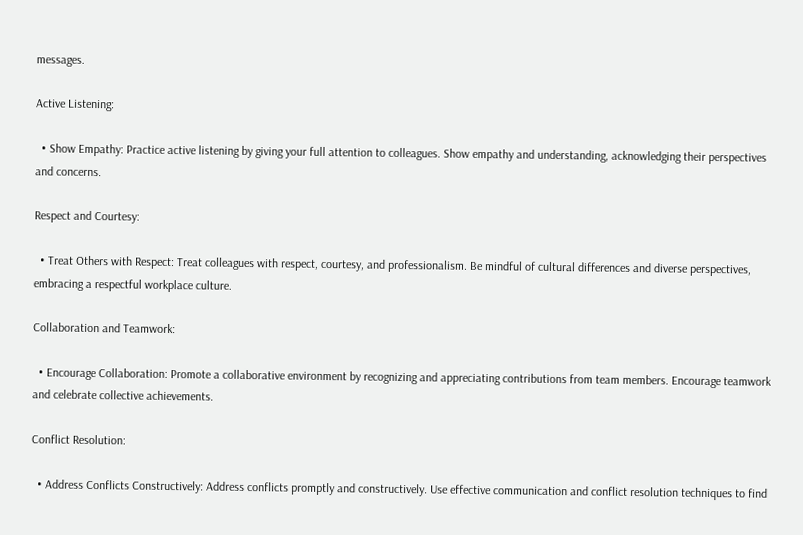messages.

Active Listening:

  • Show Empathy: Practice active listening by giving your full attention to colleagues. Show empathy and understanding, acknowledging their perspectives and concerns.

Respect and Courtesy:

  • Treat Others with Respect: Treat colleagues with respect, courtesy, and professionalism. Be mindful of cultural differences and diverse perspectives, embracing a respectful workplace culture.

Collaboration and Teamwork:

  • Encourage Collaboration: Promote a collaborative environment by recognizing and appreciating contributions from team members. Encourage teamwork and celebrate collective achievements.

Conflict Resolution:

  • Address Conflicts Constructively: Address conflicts promptly and constructively. Use effective communication and conflict resolution techniques to find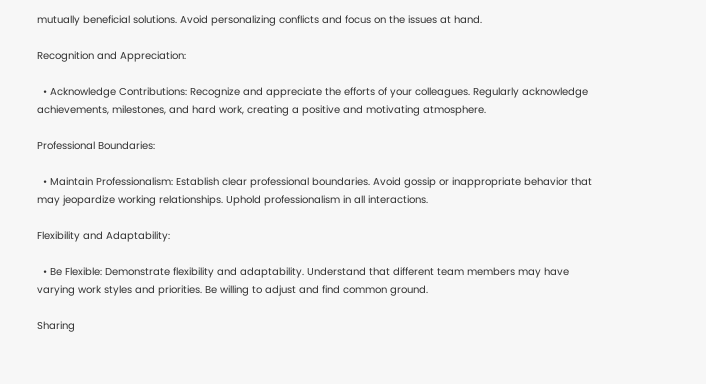mutually beneficial solutions. Avoid personalizing conflicts and focus on the issues at hand.

Recognition and Appreciation:

  • Acknowledge Contributions: Recognize and appreciate the efforts of your colleagues. Regularly acknowledge achievements, milestones, and hard work, creating a positive and motivating atmosphere.

Professional Boundaries:

  • Maintain Professionalism: Establish clear professional boundaries. Avoid gossip or inappropriate behavior that may jeopardize working relationships. Uphold professionalism in all interactions.

Flexibility and Adaptability:

  • Be Flexible: Demonstrate flexibility and adaptability. Understand that different team members may have varying work styles and priorities. Be willing to adjust and find common ground.

Sharing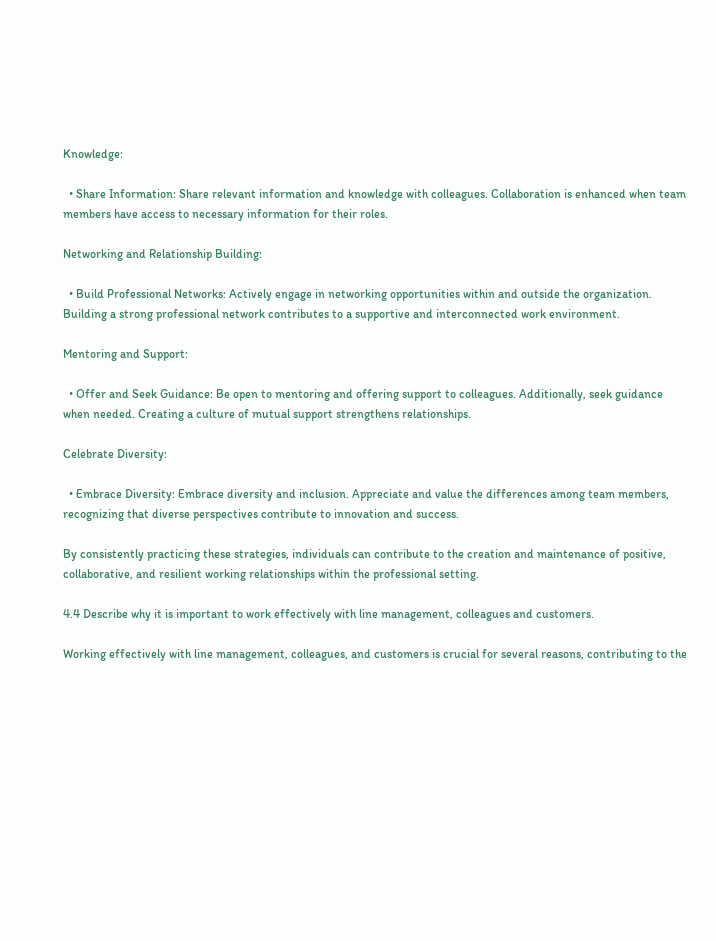Knowledge:

  • Share Information: Share relevant information and knowledge with colleagues. Collaboration is enhanced when team members have access to necessary information for their roles.

Networking and Relationship Building:

  • Build Professional Networks: Actively engage in networking opportunities within and outside the organization. Building a strong professional network contributes to a supportive and interconnected work environment.

Mentoring and Support:

  • Offer and Seek Guidance: Be open to mentoring and offering support to colleagues. Additionally, seek guidance when needed. Creating a culture of mutual support strengthens relationships.

Celebrate Diversity:

  • Embrace Diversity: Embrace diversity and inclusion. Appreciate and value the differences among team members, recognizing that diverse perspectives contribute to innovation and success.

By consistently practicing these strategies, individuals can contribute to the creation and maintenance of positive, collaborative, and resilient working relationships within the professional setting.

4.4 Describe why it is important to work effectively with line management, colleagues and customers.

Working effectively with line management, colleagues, and customers is crucial for several reasons, contributing to the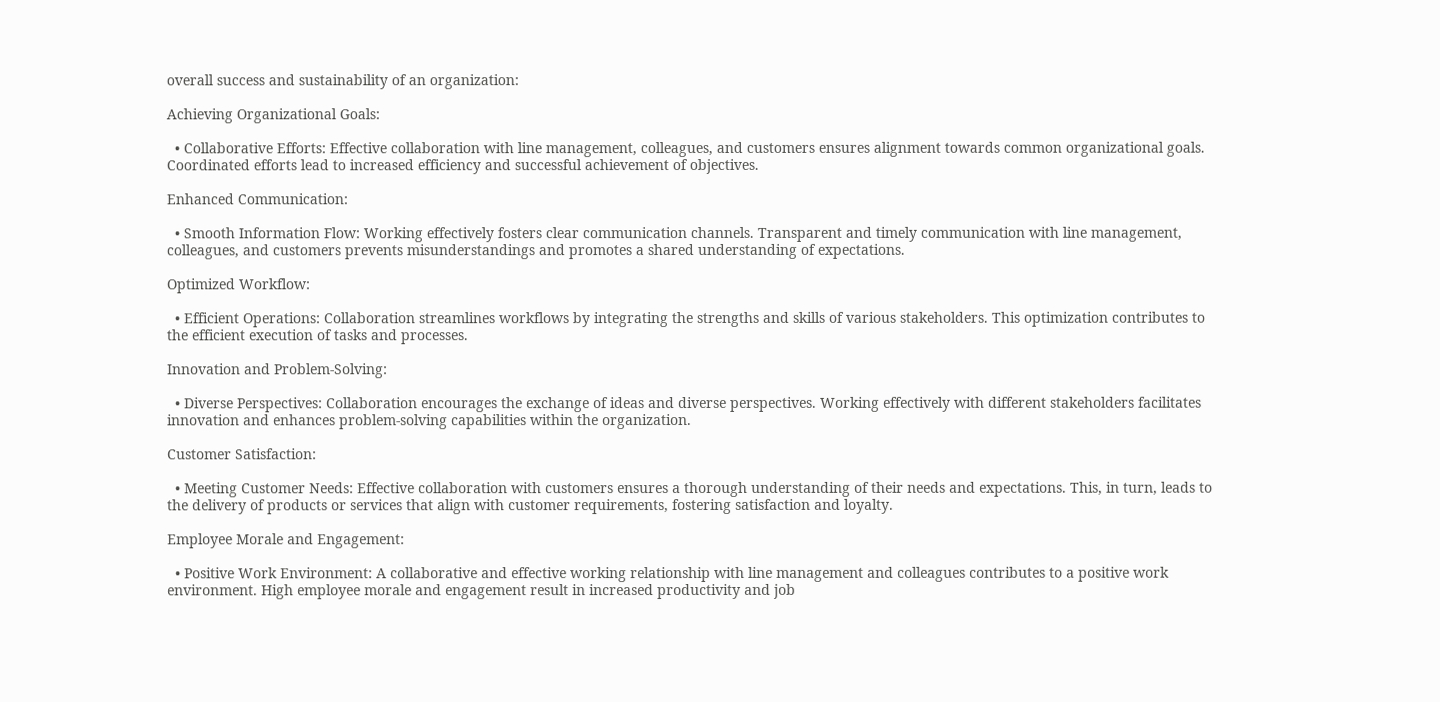overall success and sustainability of an organization:

Achieving Organizational Goals:

  • Collaborative Efforts: Effective collaboration with line management, colleagues, and customers ensures alignment towards common organizational goals. Coordinated efforts lead to increased efficiency and successful achievement of objectives.

Enhanced Communication:

  • Smooth Information Flow: Working effectively fosters clear communication channels. Transparent and timely communication with line management, colleagues, and customers prevents misunderstandings and promotes a shared understanding of expectations.

Optimized Workflow:

  • Efficient Operations: Collaboration streamlines workflows by integrating the strengths and skills of various stakeholders. This optimization contributes to the efficient execution of tasks and processes.

Innovation and Problem-Solving:

  • Diverse Perspectives: Collaboration encourages the exchange of ideas and diverse perspectives. Working effectively with different stakeholders facilitates innovation and enhances problem-solving capabilities within the organization.

Customer Satisfaction:

  • Meeting Customer Needs: Effective collaboration with customers ensures a thorough understanding of their needs and expectations. This, in turn, leads to the delivery of products or services that align with customer requirements, fostering satisfaction and loyalty.

Employee Morale and Engagement:

  • Positive Work Environment: A collaborative and effective working relationship with line management and colleagues contributes to a positive work environment. High employee morale and engagement result in increased productivity and job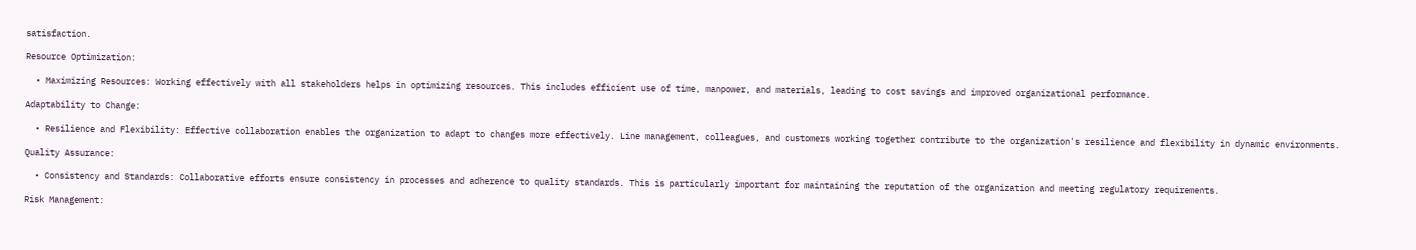satisfaction.

Resource Optimization:

  • Maximizing Resources: Working effectively with all stakeholders helps in optimizing resources. This includes efficient use of time, manpower, and materials, leading to cost savings and improved organizational performance.

Adaptability to Change:

  • Resilience and Flexibility: Effective collaboration enables the organization to adapt to changes more effectively. Line management, colleagues, and customers working together contribute to the organization's resilience and flexibility in dynamic environments.

Quality Assurance:

  • Consistency and Standards: Collaborative efforts ensure consistency in processes and adherence to quality standards. This is particularly important for maintaining the reputation of the organization and meeting regulatory requirements.

Risk Management: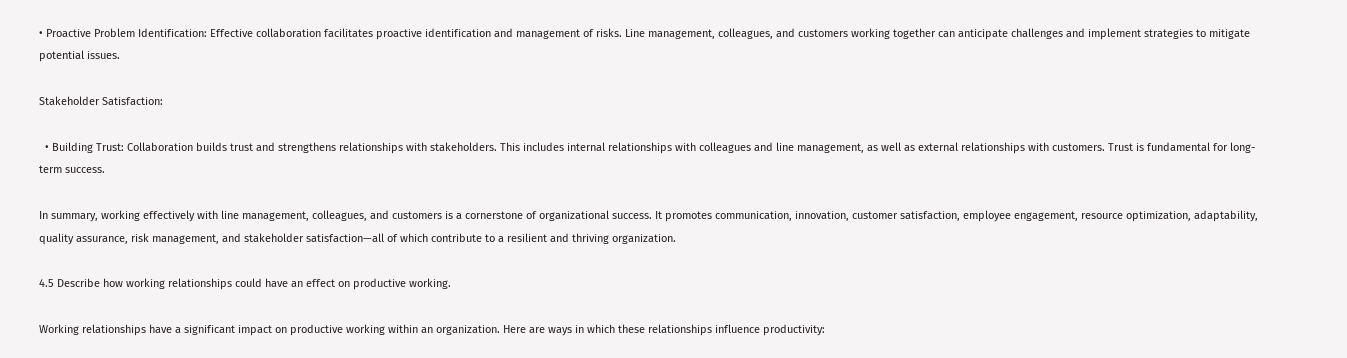• Proactive Problem Identification: Effective collaboration facilitates proactive identification and management of risks. Line management, colleagues, and customers working together can anticipate challenges and implement strategies to mitigate potential issues.

Stakeholder Satisfaction:

  • Building Trust: Collaboration builds trust and strengthens relationships with stakeholders. This includes internal relationships with colleagues and line management, as well as external relationships with customers. Trust is fundamental for long-term success.

In summary, working effectively with line management, colleagues, and customers is a cornerstone of organizational success. It promotes communication, innovation, customer satisfaction, employee engagement, resource optimization, adaptability, quality assurance, risk management, and stakeholder satisfaction—all of which contribute to a resilient and thriving organization.

4.5 Describe how working relationships could have an effect on productive working.

Working relationships have a significant impact on productive working within an organization. Here are ways in which these relationships influence productivity: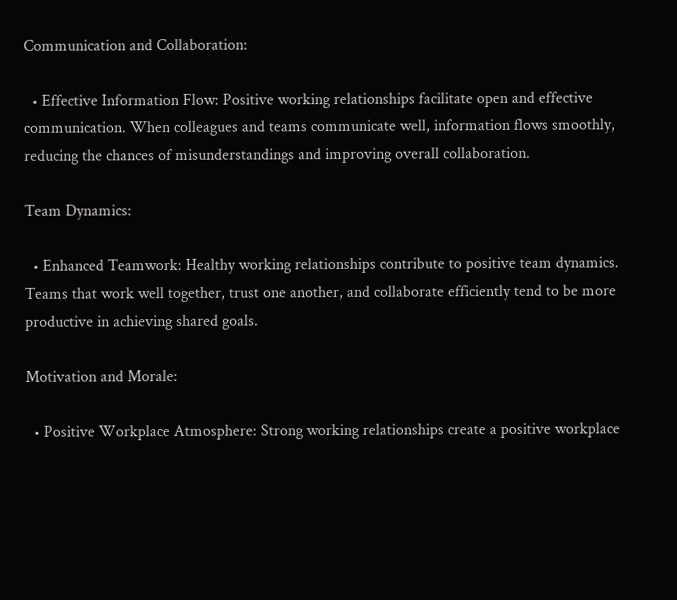Communication and Collaboration:

  • Effective Information Flow: Positive working relationships facilitate open and effective communication. When colleagues and teams communicate well, information flows smoothly, reducing the chances of misunderstandings and improving overall collaboration.

Team Dynamics:

  • Enhanced Teamwork: Healthy working relationships contribute to positive team dynamics. Teams that work well together, trust one another, and collaborate efficiently tend to be more productive in achieving shared goals.

Motivation and Morale:

  • Positive Workplace Atmosphere: Strong working relationships create a positive workplace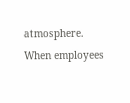atmosphere. When employees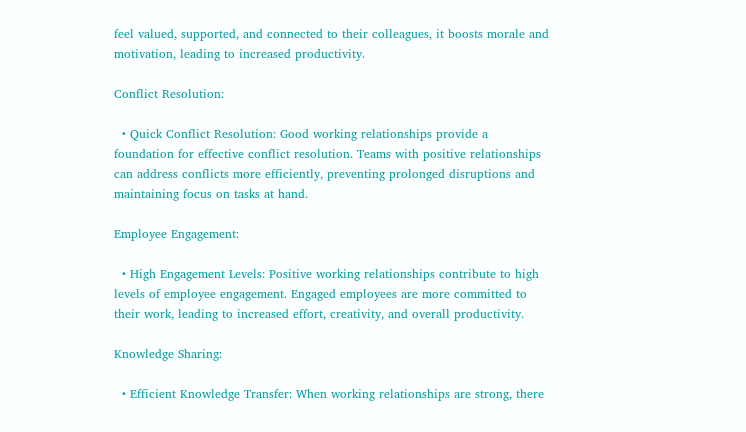feel valued, supported, and connected to their colleagues, it boosts morale and motivation, leading to increased productivity.

Conflict Resolution:

  • Quick Conflict Resolution: Good working relationships provide a foundation for effective conflict resolution. Teams with positive relationships can address conflicts more efficiently, preventing prolonged disruptions and maintaining focus on tasks at hand.

Employee Engagement:

  • High Engagement Levels: Positive working relationships contribute to high levels of employee engagement. Engaged employees are more committed to their work, leading to increased effort, creativity, and overall productivity.

Knowledge Sharing:

  • Efficient Knowledge Transfer: When working relationships are strong, there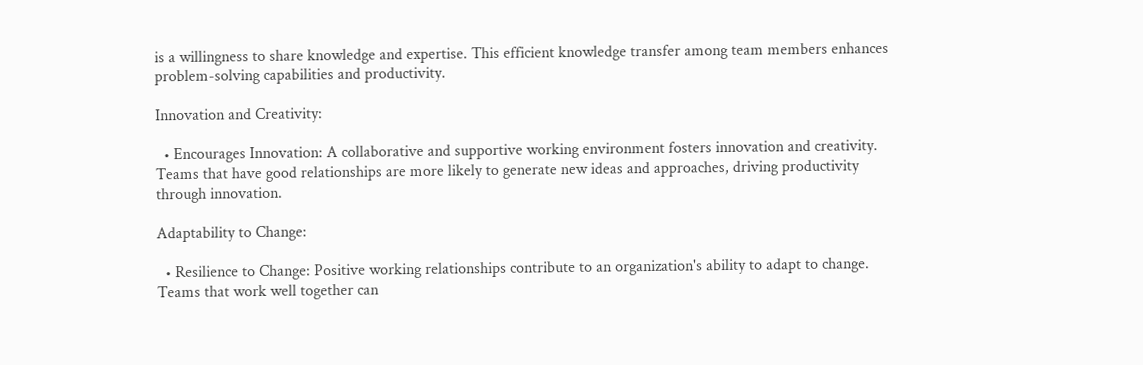is a willingness to share knowledge and expertise. This efficient knowledge transfer among team members enhances problem-solving capabilities and productivity.

Innovation and Creativity:

  • Encourages Innovation: A collaborative and supportive working environment fosters innovation and creativity. Teams that have good relationships are more likely to generate new ideas and approaches, driving productivity through innovation.

Adaptability to Change:

  • Resilience to Change: Positive working relationships contribute to an organization's ability to adapt to change. Teams that work well together can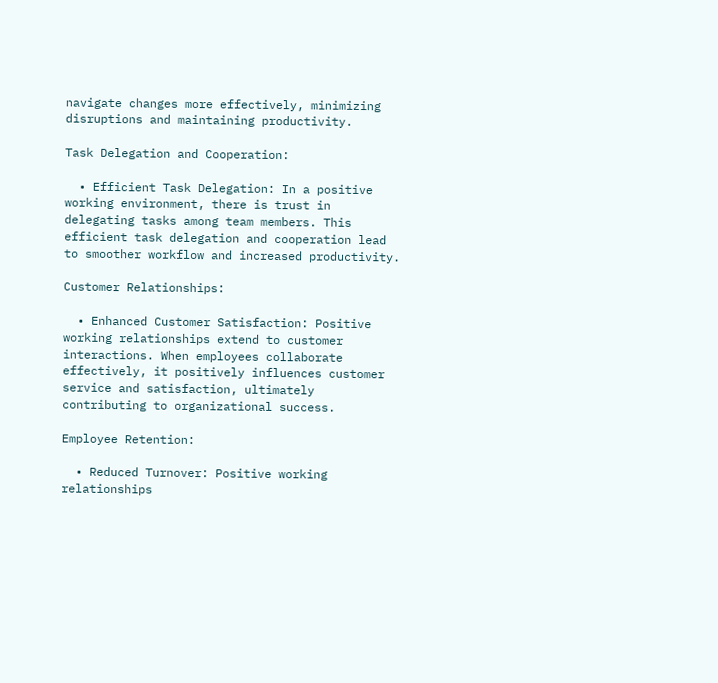navigate changes more effectively, minimizing disruptions and maintaining productivity.

Task Delegation and Cooperation:

  • Efficient Task Delegation: In a positive working environment, there is trust in delegating tasks among team members. This efficient task delegation and cooperation lead to smoother workflow and increased productivity.

Customer Relationships:

  • Enhanced Customer Satisfaction: Positive working relationships extend to customer interactions. When employees collaborate effectively, it positively influences customer service and satisfaction, ultimately contributing to organizational success.

Employee Retention:

  • Reduced Turnover: Positive working relationships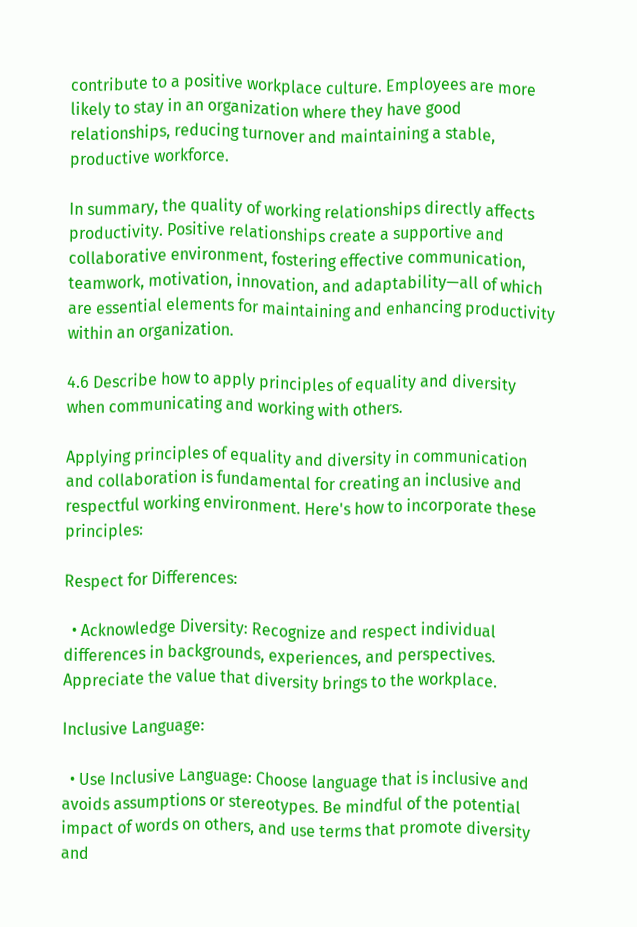contribute to a positive workplace culture. Employees are more likely to stay in an organization where they have good relationships, reducing turnover and maintaining a stable, productive workforce.

In summary, the quality of working relationships directly affects productivity. Positive relationships create a supportive and collaborative environment, fostering effective communication, teamwork, motivation, innovation, and adaptability—all of which are essential elements for maintaining and enhancing productivity within an organization.

4.6 Describe how to apply principles of equality and diversity when communicating and working with others.

Applying principles of equality and diversity in communication and collaboration is fundamental for creating an inclusive and respectful working environment. Here's how to incorporate these principles:

Respect for Differences:

  • Acknowledge Diversity: Recognize and respect individual differences in backgrounds, experiences, and perspectives. Appreciate the value that diversity brings to the workplace.

Inclusive Language:

  • Use Inclusive Language: Choose language that is inclusive and avoids assumptions or stereotypes. Be mindful of the potential impact of words on others, and use terms that promote diversity and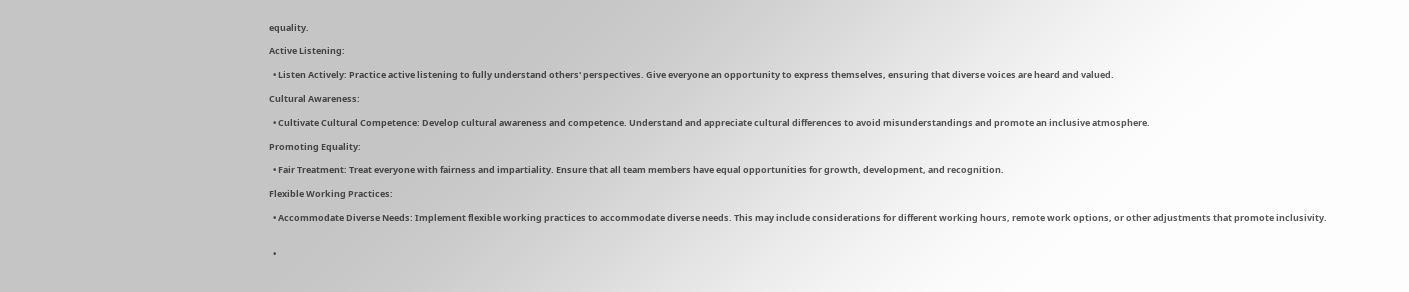equality.

Active Listening:

  • Listen Actively: Practice active listening to fully understand others' perspectives. Give everyone an opportunity to express themselves, ensuring that diverse voices are heard and valued.

Cultural Awareness:

  • Cultivate Cultural Competence: Develop cultural awareness and competence. Understand and appreciate cultural differences to avoid misunderstandings and promote an inclusive atmosphere.

Promoting Equality:

  • Fair Treatment: Treat everyone with fairness and impartiality. Ensure that all team members have equal opportunities for growth, development, and recognition.

Flexible Working Practices:

  • Accommodate Diverse Needs: Implement flexible working practices to accommodate diverse needs. This may include considerations for different working hours, remote work options, or other adjustments that promote inclusivity.


  •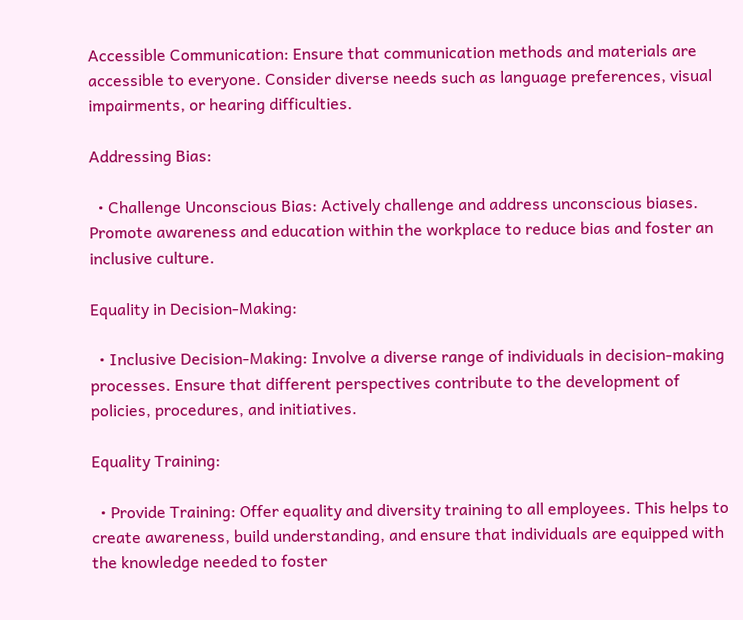Accessible Communication: Ensure that communication methods and materials are accessible to everyone. Consider diverse needs such as language preferences, visual impairments, or hearing difficulties.

Addressing Bias:

  • Challenge Unconscious Bias: Actively challenge and address unconscious biases. Promote awareness and education within the workplace to reduce bias and foster an inclusive culture.

Equality in Decision-Making:

  • Inclusive Decision-Making: Involve a diverse range of individuals in decision-making processes. Ensure that different perspectives contribute to the development of policies, procedures, and initiatives.

Equality Training:

  • Provide Training: Offer equality and diversity training to all employees. This helps to create awareness, build understanding, and ensure that individuals are equipped with the knowledge needed to foster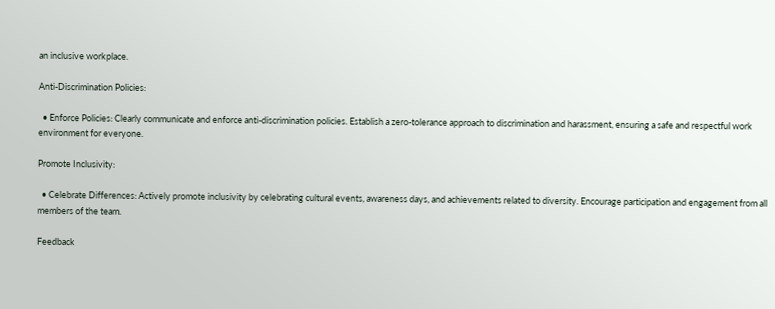an inclusive workplace.

Anti-Discrimination Policies:

  • Enforce Policies: Clearly communicate and enforce anti-discrimination policies. Establish a zero-tolerance approach to discrimination and harassment, ensuring a safe and respectful work environment for everyone.

Promote Inclusivity:

  • Celebrate Differences: Actively promote inclusivity by celebrating cultural events, awareness days, and achievements related to diversity. Encourage participation and engagement from all members of the team.

Feedback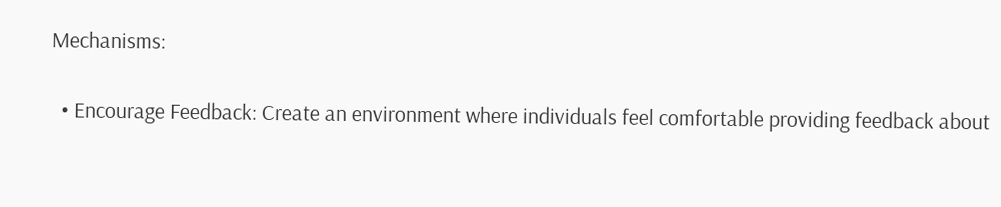Mechanisms:

  • Encourage Feedback: Create an environment where individuals feel comfortable providing feedback about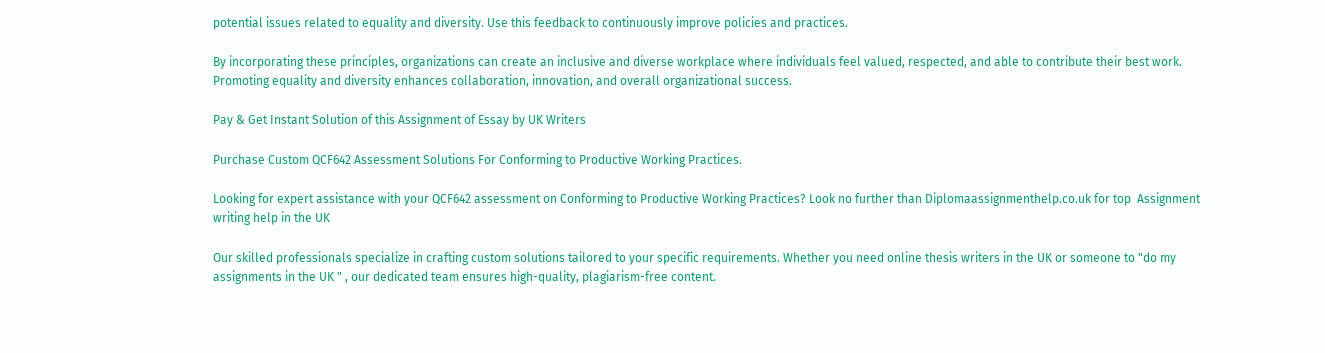potential issues related to equality and diversity. Use this feedback to continuously improve policies and practices.

By incorporating these principles, organizations can create an inclusive and diverse workplace where individuals feel valued, respected, and able to contribute their best work. Promoting equality and diversity enhances collaboration, innovation, and overall organizational success.

Pay & Get Instant Solution of this Assignment of Essay by UK Writers

Purchase Custom QCF642 Assessment Solutions For Conforming to Productive Working Practices.

Looking for expert assistance with your QCF642 assessment on Conforming to Productive Working Practices? Look no further than Diplomaassignmenthelp.co.uk for top  Assignment writing help in the UK

Our skilled professionals specialize in crafting custom solutions tailored to your specific requirements. Whether you need online thesis writers in the UK or someone to "do my assignments in the UK " , our dedicated team ensures high-quality, plagiarism-free content.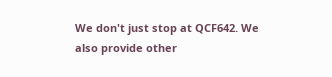We don't just stop at QCF642. We also provide other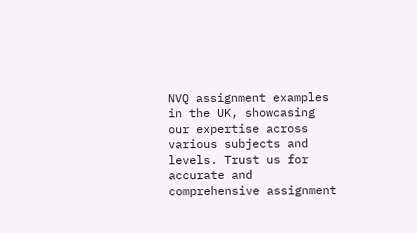NVQ assignment examples in the UK, showcasing our expertise across various subjects and levels. Trust us for accurate and comprehensive assignment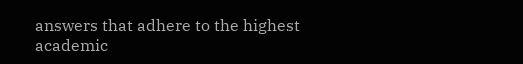answers that adhere to the highest academic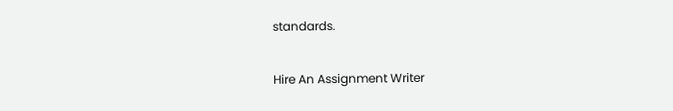standards.

Hire An Assignment Writer